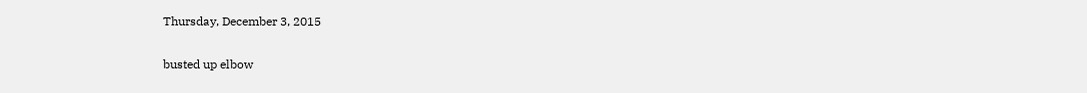Thursday, December 3, 2015

busted up elbow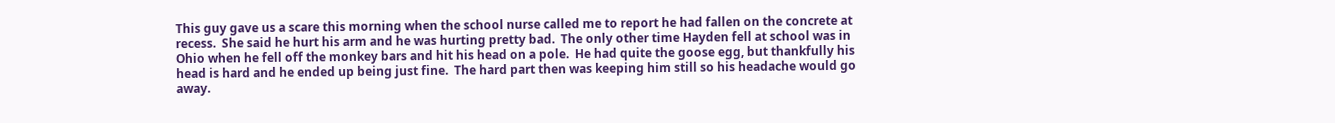This guy gave us a scare this morning when the school nurse called me to report he had fallen on the concrete at recess.  She said he hurt his arm and he was hurting pretty bad.  The only other time Hayden fell at school was in Ohio when he fell off the monkey bars and hit his head on a pole.  He had quite the goose egg, but thankfully his head is hard and he ended up being just fine.  The hard part then was keeping him still so his headache would go away.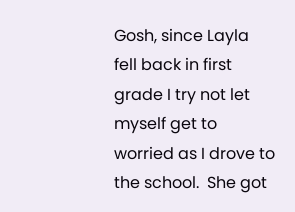Gosh, since Layla fell back in first grade I try not let myself get to worried as I drove to the school.  She got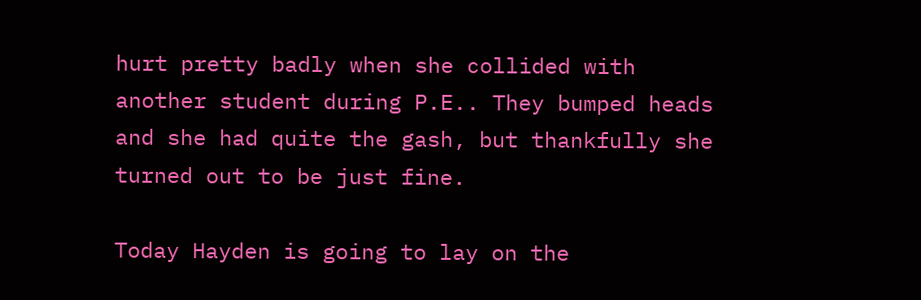hurt pretty badly when she collided with another student during P.E.. They bumped heads and she had quite the gash, but thankfully she turned out to be just fine.

Today Hayden is going to lay on the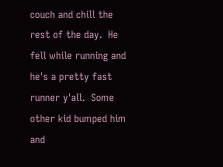couch and chill the rest of the day.  He fell while running and he's a pretty fast runner y'all.  Some other kid bumped him and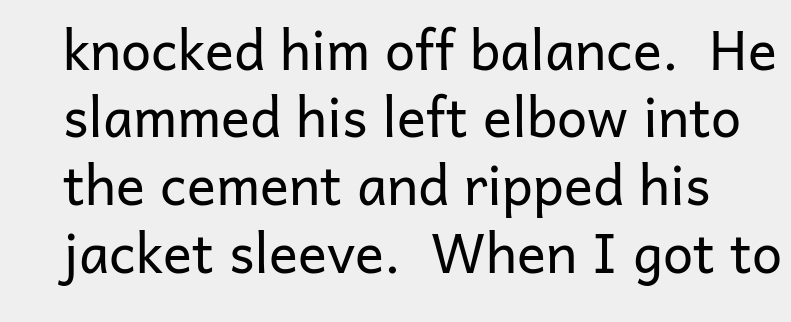knocked him off balance.  He slammed his left elbow into the cement and ripped his jacket sleeve.  When I got to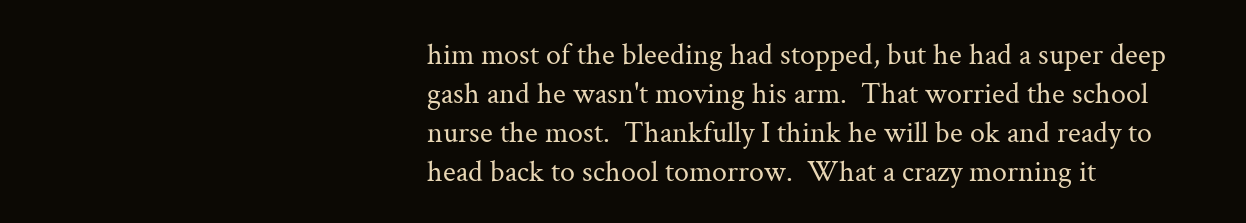him most of the bleeding had stopped, but he had a super deep gash and he wasn't moving his arm.  That worried the school nurse the most.  Thankfully I think he will be ok and ready to head back to school tomorrow.  What a crazy morning it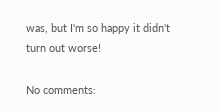was, but I'm so happy it didn't turn out worse!

No comments: